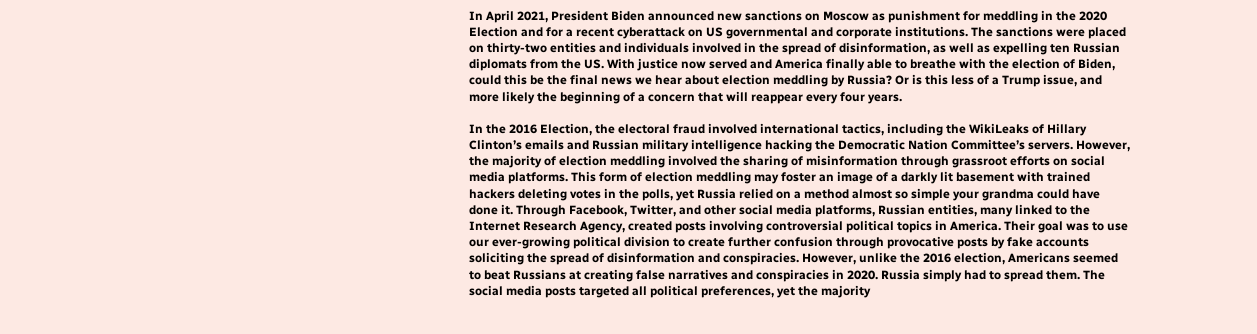In April 2021, President Biden announced new sanctions on Moscow as punishment for meddling in the 2020 Election and for a recent cyberattack on US governmental and corporate institutions. The sanctions were placed on thirty-two entities and individuals involved in the spread of disinformation, as well as expelling ten Russian diplomats from the US. With justice now served and America finally able to breathe with the election of Biden, could this be the final news we hear about election meddling by Russia? Or is this less of a Trump issue, and more likely the beginning of a concern that will reappear every four years.

In the 2016 Election, the electoral fraud involved international tactics, including the WikiLeaks of Hillary Clinton’s emails and Russian military intelligence hacking the Democratic Nation Committee’s servers. However, the majority of election meddling involved the sharing of misinformation through grassroot efforts on social media platforms. This form of election meddling may foster an image of a darkly lit basement with trained hackers deleting votes in the polls, yet Russia relied on a method almost so simple your grandma could have done it. Through Facebook, Twitter, and other social media platforms, Russian entities, many linked to the Internet Research Agency, created posts involving controversial political topics in America. Their goal was to use our ever-growing political division to create further confusion through provocative posts by fake accounts soliciting the spread of disinformation and conspiracies. However, unlike the 2016 election, Americans seemed to beat Russians at creating false narratives and conspiracies in 2020. Russia simply had to spread them. The social media posts targeted all political preferences, yet the majority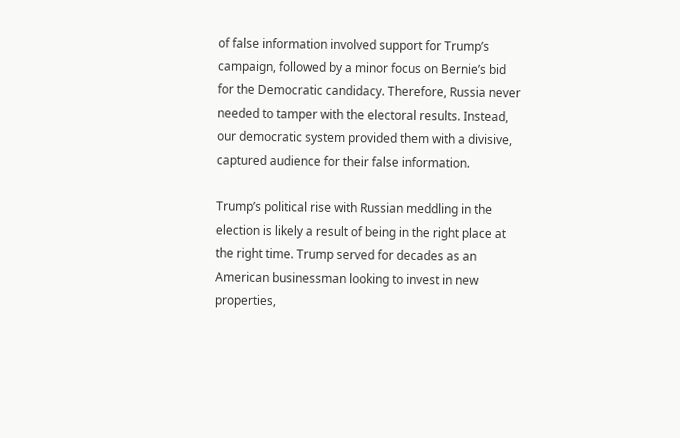of false information involved support for Trump’s campaign, followed by a minor focus on Bernie’s bid for the Democratic candidacy. Therefore, Russia never needed to tamper with the electoral results. Instead, our democratic system provided them with a divisive, captured audience for their false information.

Trump’s political rise with Russian meddling in the election is likely a result of being in the right place at the right time. Trump served for decades as an American businessman looking to invest in new properties,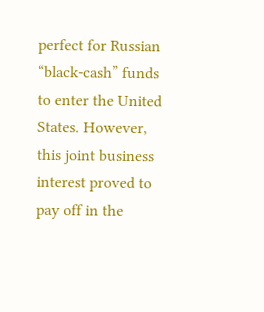perfect for Russian “black-cash” funds to enter the United States. However, this joint business interest proved to pay off in the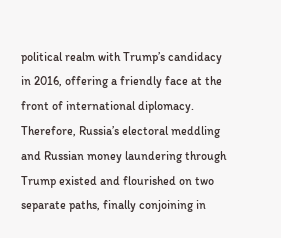political realm with Trump’s candidacy in 2016, offering a friendly face at the front of international diplomacy. Therefore, Russia’s electoral meddling and Russian money laundering through Trump existed and flourished on two separate paths, finally conjoining in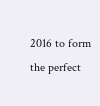2016 to form the perfect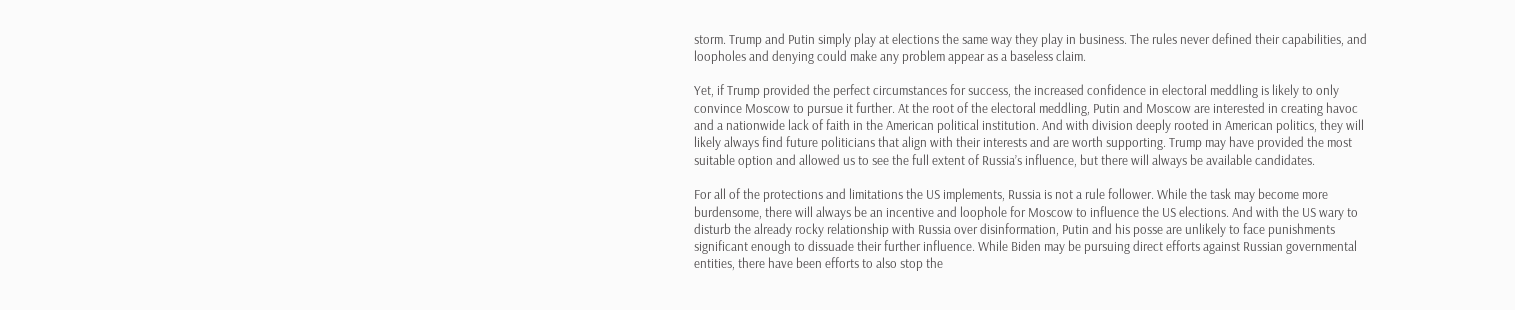storm. Trump and Putin simply play at elections the same way they play in business. The rules never defined their capabilities, and loopholes and denying could make any problem appear as a baseless claim.

Yet, if Trump provided the perfect circumstances for success, the increased confidence in electoral meddling is likely to only convince Moscow to pursue it further. At the root of the electoral meddling, Putin and Moscow are interested in creating havoc and a nationwide lack of faith in the American political institution. And with division deeply rooted in American politics, they will likely always find future politicians that align with their interests and are worth supporting. Trump may have provided the most suitable option and allowed us to see the full extent of Russia’s influence, but there will always be available candidates.

For all of the protections and limitations the US implements, Russia is not a rule follower. While the task may become more burdensome, there will always be an incentive and loophole for Moscow to influence the US elections. And with the US wary to disturb the already rocky relationship with Russia over disinformation, Putin and his posse are unlikely to face punishments significant enough to dissuade their further influence. While Biden may be pursuing direct efforts against Russian governmental entities, there have been efforts to also stop the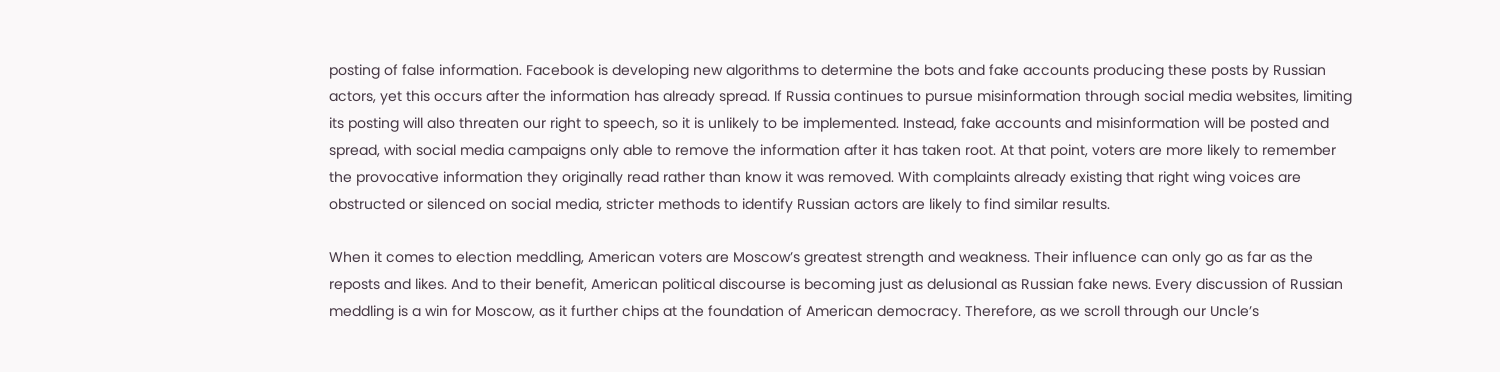posting of false information. Facebook is developing new algorithms to determine the bots and fake accounts producing these posts by Russian actors, yet this occurs after the information has already spread. If Russia continues to pursue misinformation through social media websites, limiting its posting will also threaten our right to speech, so it is unlikely to be implemented. Instead, fake accounts and misinformation will be posted and spread, with social media campaigns only able to remove the information after it has taken root. At that point, voters are more likely to remember the provocative information they originally read rather than know it was removed. With complaints already existing that right wing voices are obstructed or silenced on social media, stricter methods to identify Russian actors are likely to find similar results.

When it comes to election meddling, American voters are Moscow’s greatest strength and weakness. Their influence can only go as far as the reposts and likes. And to their benefit, American political discourse is becoming just as delusional as Russian fake news. Every discussion of Russian meddling is a win for Moscow, as it further chips at the foundation of American democracy. Therefore, as we scroll through our Uncle’s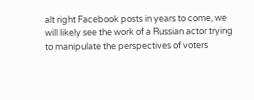alt right Facebook posts in years to come, we will likely see the work of a Russian actor trying to manipulate the perspectives of voters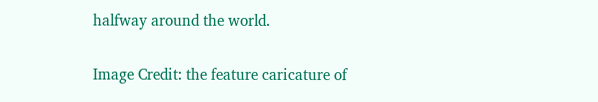halfway around the world.


Image Credit: the feature caricature of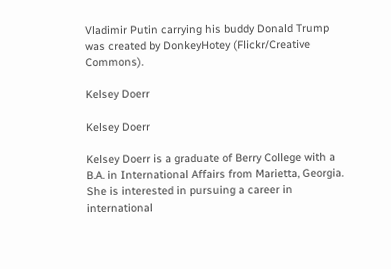Vladimir Putin carrying his buddy Donald Trump was created by DonkeyHotey (Flickr/Creative Commons).

Kelsey Doerr

Kelsey Doerr

Kelsey Doerr is a graduate of Berry College with a B.A. in International Affairs from Marietta, Georgia. She is interested in pursuing a career in international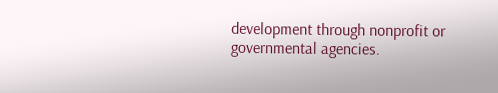development through nonprofit or governmental agencies.